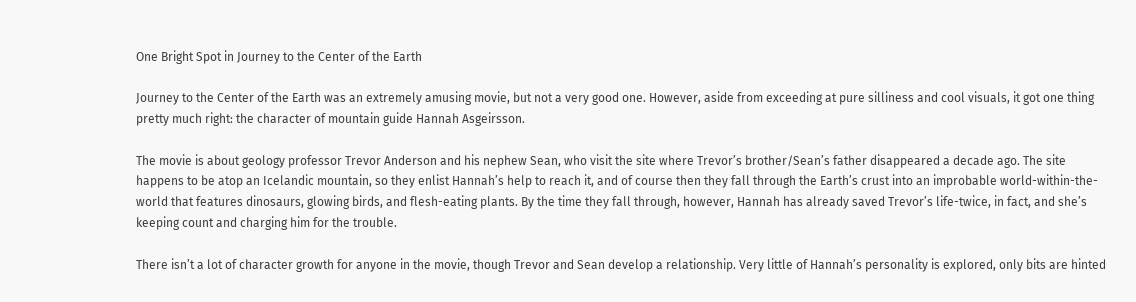One Bright Spot in Journey to the Center of the Earth

Journey to the Center of the Earth was an extremely amusing movie, but not a very good one. However, aside from exceeding at pure silliness and cool visuals, it got one thing pretty much right: the character of mountain guide Hannah Asgeirsson.

The movie is about geology professor Trevor Anderson and his nephew Sean, who visit the site where Trevor’s brother/Sean’s father disappeared a decade ago. The site happens to be atop an Icelandic mountain, so they enlist Hannah’s help to reach it, and of course then they fall through the Earth’s crust into an improbable world-within-the-world that features dinosaurs, glowing birds, and flesh-eating plants. By the time they fall through, however, Hannah has already saved Trevor’s life-twice, in fact, and she’s keeping count and charging him for the trouble.

There isn’t a lot of character growth for anyone in the movie, though Trevor and Sean develop a relationship. Very little of Hannah’s personality is explored, only bits are hinted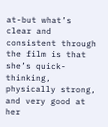at-but what’s clear and consistent through the film is that she’s quick-thinking, physically strong, and very good at her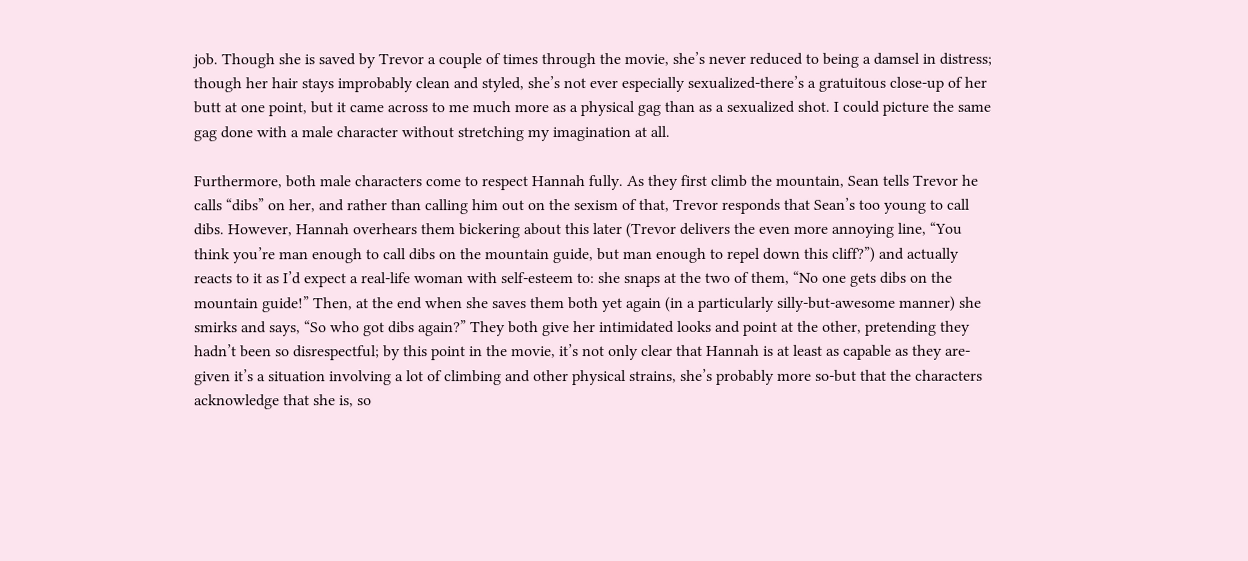job. Though she is saved by Trevor a couple of times through the movie, she’s never reduced to being a damsel in distress; though her hair stays improbably clean and styled, she’s not ever especially sexualized-there’s a gratuitous close-up of her butt at one point, but it came across to me much more as a physical gag than as a sexualized shot. I could picture the same gag done with a male character without stretching my imagination at all.

Furthermore, both male characters come to respect Hannah fully. As they first climb the mountain, Sean tells Trevor he calls “dibs” on her, and rather than calling him out on the sexism of that, Trevor responds that Sean’s too young to call dibs. However, Hannah overhears them bickering about this later (Trevor delivers the even more annoying line, “You think you’re man enough to call dibs on the mountain guide, but man enough to repel down this cliff?”) and actually reacts to it as I’d expect a real-life woman with self-esteem to: she snaps at the two of them, “No one gets dibs on the mountain guide!” Then, at the end when she saves them both yet again (in a particularly silly-but-awesome manner) she smirks and says, “So who got dibs again?” They both give her intimidated looks and point at the other, pretending they hadn’t been so disrespectful; by this point in the movie, it’s not only clear that Hannah is at least as capable as they are-given it’s a situation involving a lot of climbing and other physical strains, she’s probably more so-but that the characters acknowledge that she is, so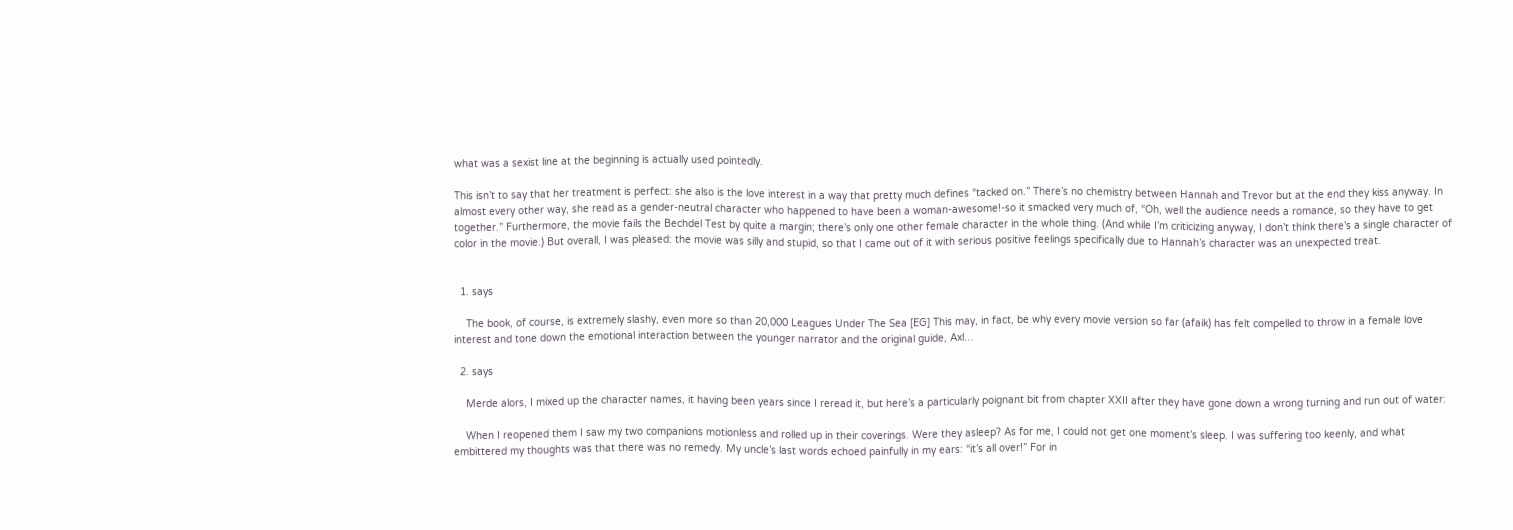what was a sexist line at the beginning is actually used pointedly.

This isn’t to say that her treatment is perfect: she also is the love interest in a way that pretty much defines “tacked on.” There’s no chemistry between Hannah and Trevor but at the end they kiss anyway. In almost every other way, she read as a gender-neutral character who happened to have been a woman-awesome!-so it smacked very much of, “Oh, well the audience needs a romance, so they have to get together.” Furthermore, the movie fails the Bechdel Test by quite a margin; there’s only one other female character in the whole thing. (And while I’m criticizing anyway, I don’t think there’s a single character of color in the movie.) But overall, I was pleased: the movie was silly and stupid, so that I came out of it with serious positive feelings specifically due to Hannah’s character was an unexpected treat.


  1. says

    The book, of course, is extremely slashy, even more so than 20,000 Leagues Under The Sea [EG] This may, in fact, be why every movie version so far (afaik) has felt compelled to throw in a female love interest and tone down the emotional interaction between the younger narrator and the original guide, Axl…

  2. says

    Merde alors, I mixed up the character names, it having been years since I reread it, but here’s a particularly poignant bit from chapter XXII after they have gone down a wrong turning and run out of water:

    When I reopened them I saw my two companions motionless and rolled up in their coverings. Were they asleep? As for me, I could not get one moment’s sleep. I was suffering too keenly, and what embittered my thoughts was that there was no remedy. My uncle’s last words echoed painfully in my ears: “it’s all over!” For in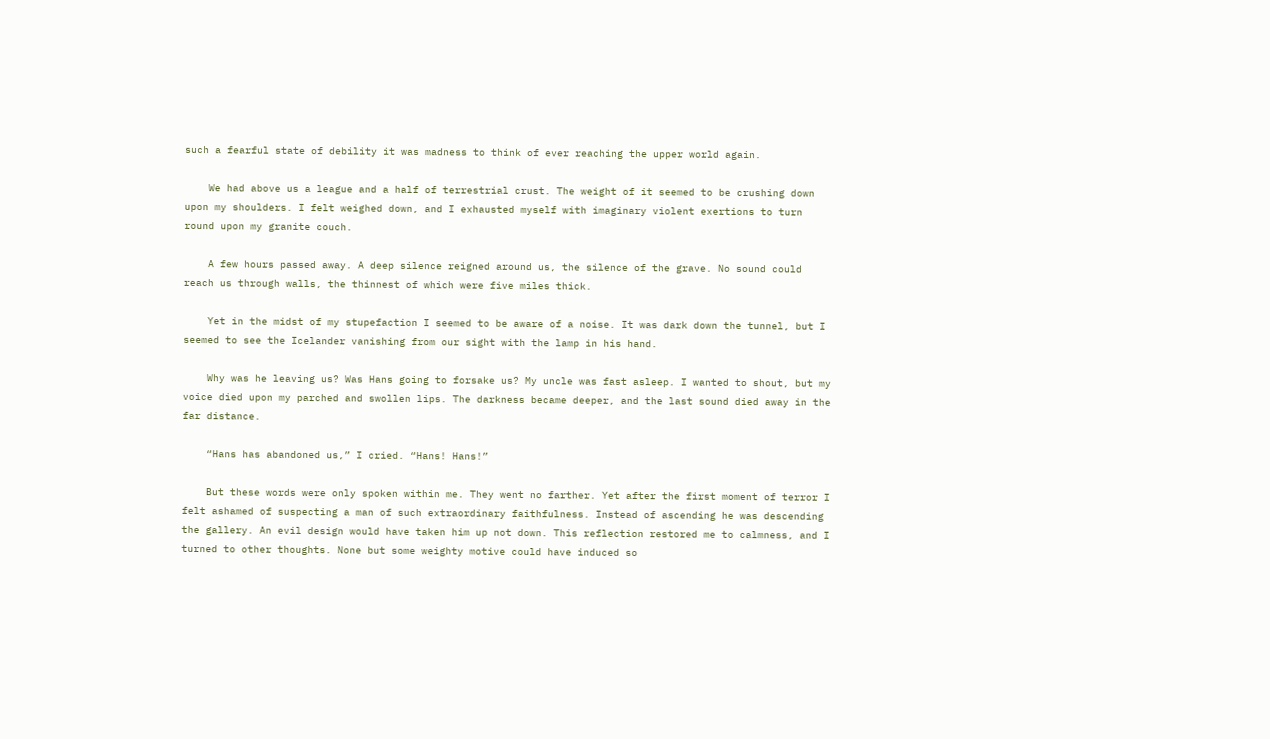such a fearful state of debility it was madness to think of ever reaching the upper world again.

    We had above us a league and a half of terrestrial crust. The weight of it seemed to be crushing down upon my shoulders. I felt weighed down, and I exhausted myself with imaginary violent exertions to turn round upon my granite couch.

    A few hours passed away. A deep silence reigned around us, the silence of the grave. No sound could reach us through walls, the thinnest of which were five miles thick.

    Yet in the midst of my stupefaction I seemed to be aware of a noise. It was dark down the tunnel, but I seemed to see the Icelander vanishing from our sight with the lamp in his hand.

    Why was he leaving us? Was Hans going to forsake us? My uncle was fast asleep. I wanted to shout, but my voice died upon my parched and swollen lips. The darkness became deeper, and the last sound died away in the far distance.

    “Hans has abandoned us,” I cried. “Hans! Hans!”

    But these words were only spoken within me. They went no farther. Yet after the first moment of terror I felt ashamed of suspecting a man of such extraordinary faithfulness. Instead of ascending he was descending the gallery. An evil design would have taken him up not down. This reflection restored me to calmness, and I turned to other thoughts. None but some weighty motive could have induced so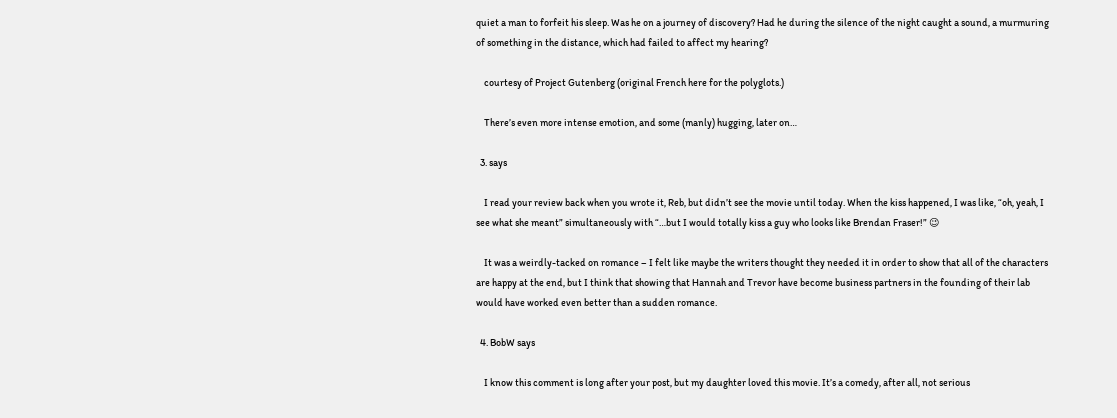quiet a man to forfeit his sleep. Was he on a journey of discovery? Had he during the silence of the night caught a sound, a murmuring of something in the distance, which had failed to affect my hearing?

    courtesy of Project Gutenberg (original French here for the polyglots.)

    There’s even more intense emotion, and some (manly) hugging, later on…

  3. says

    I read your review back when you wrote it, Reb, but didn’t see the movie until today. When the kiss happened, I was like, “oh, yeah, I see what she meant” simultaneously with “…but I would totally kiss a guy who looks like Brendan Fraser!” 😉

    It was a weirdly-tacked on romance – I felt like maybe the writers thought they needed it in order to show that all of the characters are happy at the end, but I think that showing that Hannah and Trevor have become business partners in the founding of their lab would have worked even better than a sudden romance.

  4. BobW says

    I know this comment is long after your post, but my daughter loved this movie. It’s a comedy, after all, not serious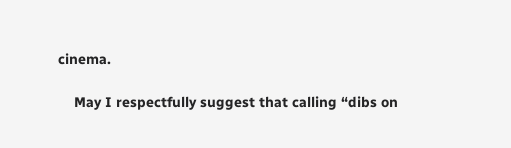cinema.

    May I respectfully suggest that calling “dibs on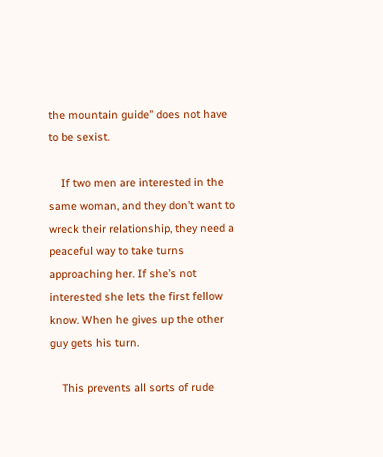the mountain guide” does not have to be sexist.

    If two men are interested in the same woman, and they don’t want to wreck their relationship, they need a peaceful way to take turns approaching her. If she’s not interested she lets the first fellow know. When he gives up the other guy gets his turn.

    This prevents all sorts of rude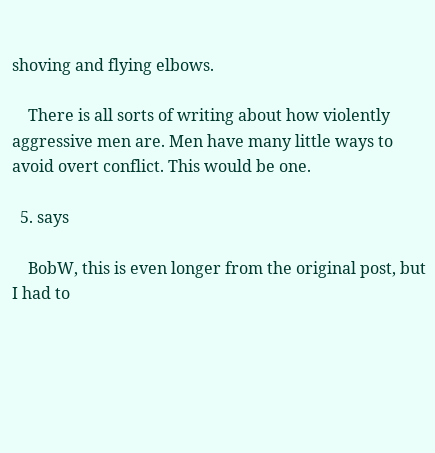shoving and flying elbows.

    There is all sorts of writing about how violently aggressive men are. Men have many little ways to avoid overt conflict. This would be one.

  5. says

    BobW, this is even longer from the original post, but I had to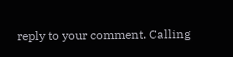reply to your comment. Calling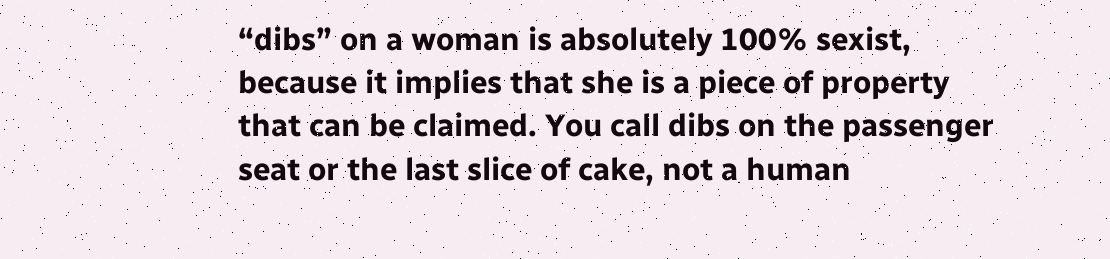“dibs” on a woman is absolutely 100% sexist, because it implies that she is a piece of property that can be claimed. You call dibs on the passenger seat or the last slice of cake, not a human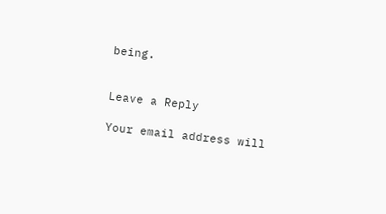being.


Leave a Reply

Your email address will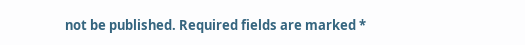not be published. Required fields are marked *